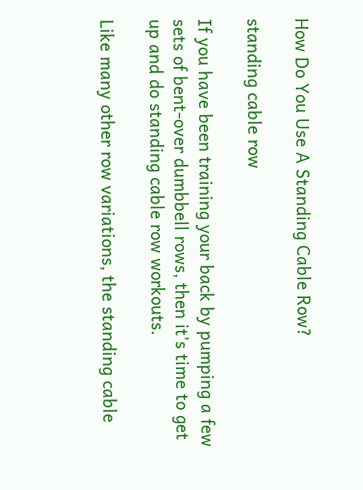How Do You Use A Standing Cable Row?

standing cable row

If you have been training your back by pumping a few sets of bent-over dumbbell rows, then it’s time to get up and do standing cable row workouts.

Like many other row variations, the standing cable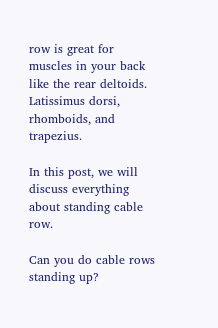row is great for muscles in your back like the rear deltoids. Latissimus dorsi, rhomboids, and trapezius.

In this post, we will discuss everything about standing cable row.

Can you do cable rows standing up?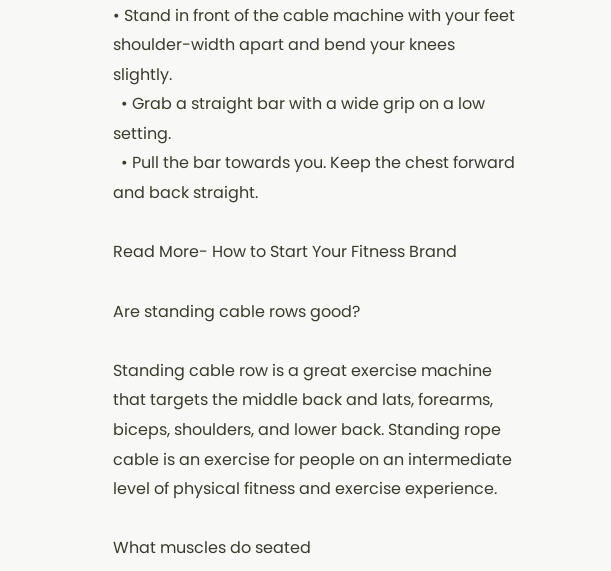• Stand in front of the cable machine with your feet shoulder-width apart and bend your knees slightly.
  • Grab a straight bar with a wide grip on a low setting.
  • Pull the bar towards you. Keep the chest forward and back straight.

Read More- How to Start Your Fitness Brand

Are standing cable rows good?

Standing cable row is a great exercise machine that targets the middle back and lats, forearms, biceps, shoulders, and lower back. Standing rope cable is an exercise for people on an intermediate level of physical fitness and exercise experience.

What muscles do seated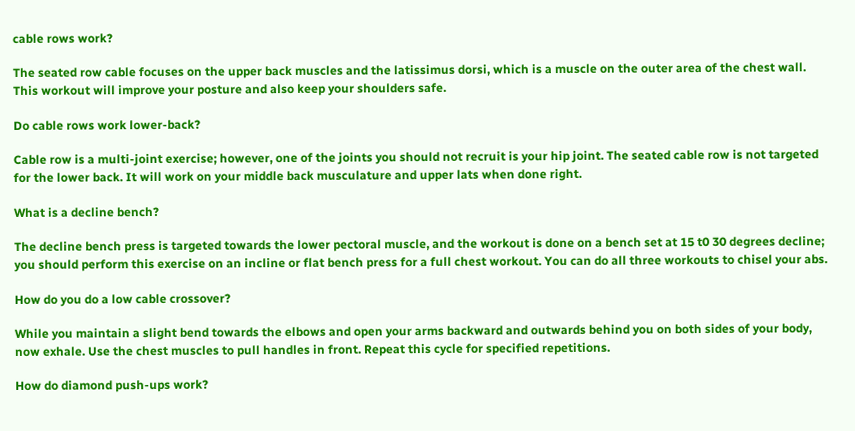cable rows work?

The seated row cable focuses on the upper back muscles and the latissimus dorsi, which is a muscle on the outer area of the chest wall. This workout will improve your posture and also keep your shoulders safe.

Do cable rows work lower-back?

Cable row is a multi-joint exercise; however, one of the joints you should not recruit is your hip joint. The seated cable row is not targeted for the lower back. It will work on your middle back musculature and upper lats when done right.

What is a decline bench?

The decline bench press is targeted towards the lower pectoral muscle, and the workout is done on a bench set at 15 t0 30 degrees decline; you should perform this exercise on an incline or flat bench press for a full chest workout. You can do all three workouts to chisel your abs.

How do you do a low cable crossover?

While you maintain a slight bend towards the elbows and open your arms backward and outwards behind you on both sides of your body, now exhale. Use the chest muscles to pull handles in front. Repeat this cycle for specified repetitions.

How do diamond push-ups work?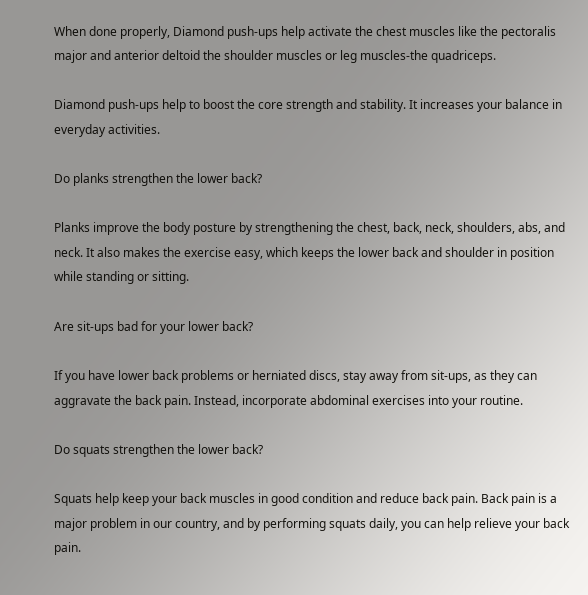When done properly, Diamond push-ups help activate the chest muscles like the pectoralis major and anterior deltoid the shoulder muscles or leg muscles-the quadriceps.

Diamond push-ups help to boost the core strength and stability. It increases your balance in everyday activities.

Do planks strengthen the lower back?

Planks improve the body posture by strengthening the chest, back, neck, shoulders, abs, and neck. It also makes the exercise easy, which keeps the lower back and shoulder in position while standing or sitting.

Are sit-ups bad for your lower back?

If you have lower back problems or herniated discs, stay away from sit-ups, as they can aggravate the back pain. Instead, incorporate abdominal exercises into your routine.

Do squats strengthen the lower back?

Squats help keep your back muscles in good condition and reduce back pain. Back pain is a major problem in our country, and by performing squats daily, you can help relieve your back pain.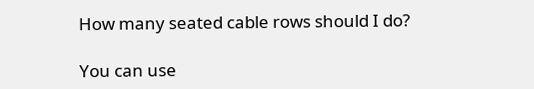How many seated cable rows should I do?

You can use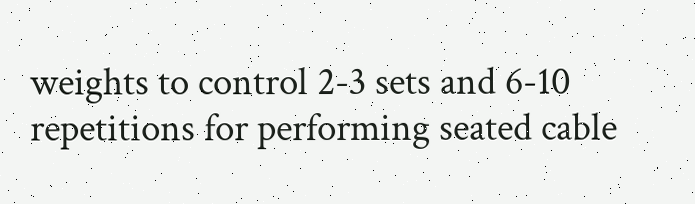weights to control 2-3 sets and 6-10 repetitions for performing seated cable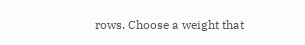rows. Choose a weight that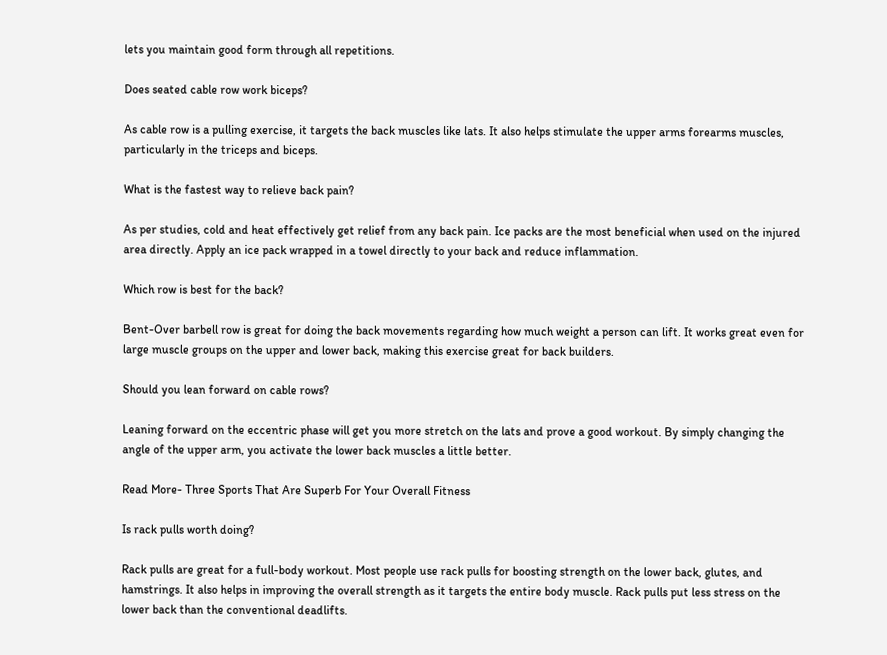lets you maintain good form through all repetitions.

Does seated cable row work biceps?

As cable row is a pulling exercise, it targets the back muscles like lats. It also helps stimulate the upper arms forearms muscles, particularly in the triceps and biceps.

What is the fastest way to relieve back pain?

As per studies, cold and heat effectively get relief from any back pain. Ice packs are the most beneficial when used on the injured area directly. Apply an ice pack wrapped in a towel directly to your back and reduce inflammation.

Which row is best for the back?

Bent-Over barbell row is great for doing the back movements regarding how much weight a person can lift. It works great even for large muscle groups on the upper and lower back, making this exercise great for back builders.

Should you lean forward on cable rows?

Leaning forward on the eccentric phase will get you more stretch on the lats and prove a good workout. By simply changing the angle of the upper arm, you activate the lower back muscles a little better.

Read More- Three Sports That Are Superb For Your Overall Fitness

Is rack pulls worth doing?

Rack pulls are great for a full-body workout. Most people use rack pulls for boosting strength on the lower back, glutes, and hamstrings. It also helps in improving the overall strength as it targets the entire body muscle. Rack pulls put less stress on the lower back than the conventional deadlifts.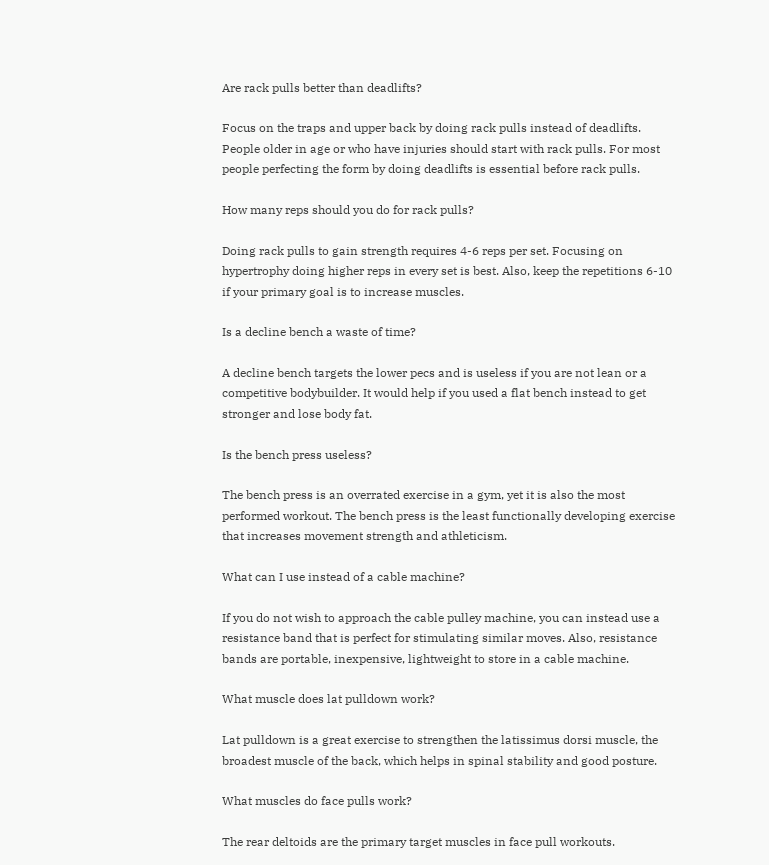Are rack pulls better than deadlifts?

Focus on the traps and upper back by doing rack pulls instead of deadlifts. People older in age or who have injuries should start with rack pulls. For most people perfecting the form by doing deadlifts is essential before rack pulls.

How many reps should you do for rack pulls?

Doing rack pulls to gain strength requires 4-6 reps per set. Focusing on hypertrophy doing higher reps in every set is best. Also, keep the repetitions 6-10 if your primary goal is to increase muscles.

Is a decline bench a waste of time?

A decline bench targets the lower pecs and is useless if you are not lean or a competitive bodybuilder. It would help if you used a flat bench instead to get stronger and lose body fat.

Is the bench press useless?

The bench press is an overrated exercise in a gym, yet it is also the most performed workout. The bench press is the least functionally developing exercise that increases movement strength and athleticism.

What can I use instead of a cable machine?

If you do not wish to approach the cable pulley machine, you can instead use a resistance band that is perfect for stimulating similar moves. Also, resistance bands are portable, inexpensive, lightweight to store in a cable machine.

What muscle does lat pulldown work?

Lat pulldown is a great exercise to strengthen the latissimus dorsi muscle, the broadest muscle of the back, which helps in spinal stability and good posture.

What muscles do face pulls work?

The rear deltoids are the primary target muscles in face pull workouts.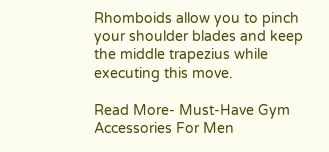Rhomboids allow you to pinch your shoulder blades and keep the middle trapezius while executing this move.

Read More- Must-Have Gym Accessories For Men